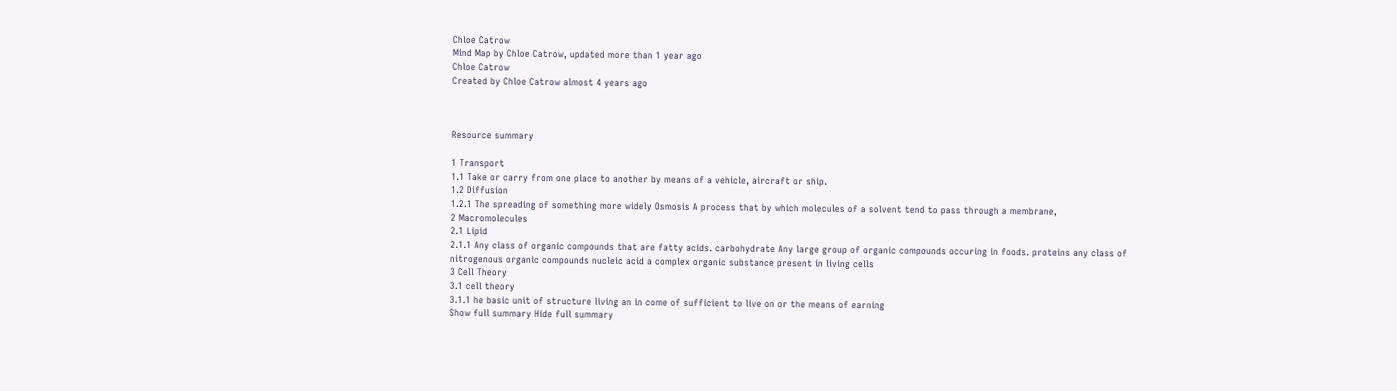Chloe Catrow
Mind Map by Chloe Catrow, updated more than 1 year ago
Chloe Catrow
Created by Chloe Catrow almost 4 years ago



Resource summary

1 Transport
1.1 Take or carry from one place to another by means of a vehicle, aircraft or ship.
1.2 Diffusion
1.2.1 The spreading of something more widely Osmosis A process that by which molecules of a solvent tend to pass through a membrane,
2 Macromolecules
2.1 Lipid
2.1.1 Any class of organic compounds that are fatty acids. carbohydrate Any large group of organic compounds occuring in foods. proteins any class of nitrogenous organic compounds nucleic acid a complex organic substance present in living cells
3 Cell Theory
3.1 cell theory
3.1.1 he basic unit of structure living an in come of sufficient to live on or the means of earning
Show full summary Hide full summary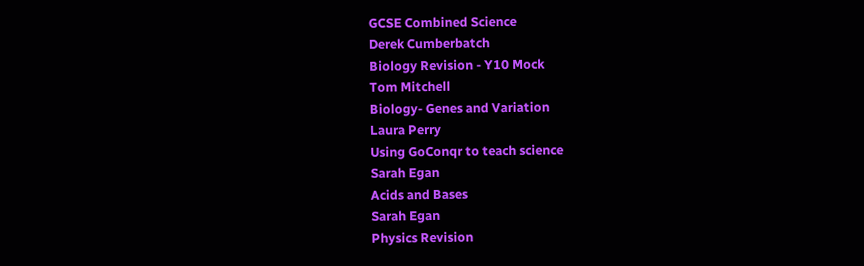GCSE Combined Science
Derek Cumberbatch
Biology Revision - Y10 Mock
Tom Mitchell
Biology- Genes and Variation
Laura Perry
Using GoConqr to teach science
Sarah Egan
Acids and Bases
Sarah Egan
Physics Revision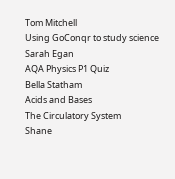Tom Mitchell
Using GoConqr to study science
Sarah Egan
AQA Physics P1 Quiz
Bella Statham
Acids and Bases
The Circulatory System
Shane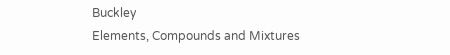Buckley
Elements, Compounds and Mixtures